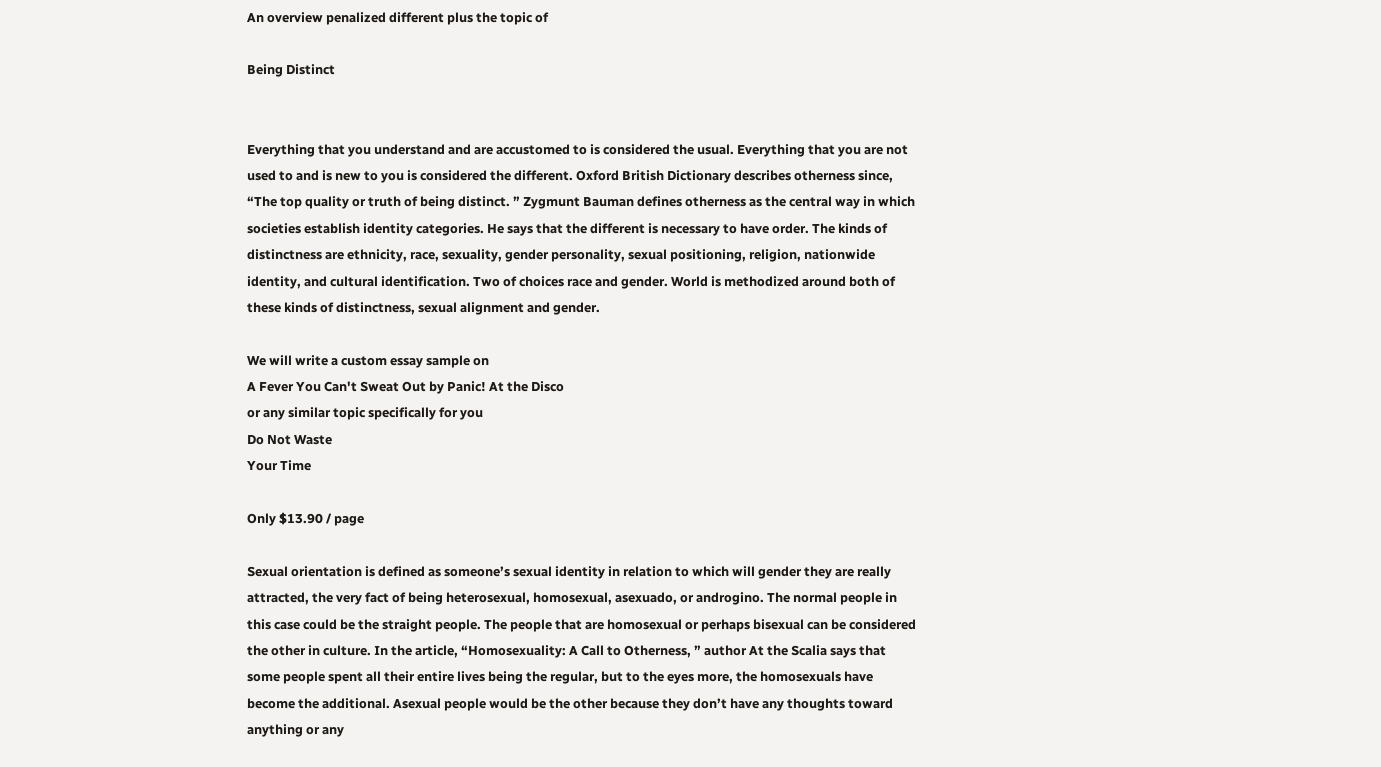An overview penalized different plus the topic of

Being Distinct


Everything that you understand and are accustomed to is considered the usual. Everything that you are not used to and is new to you is considered the different. Oxford British Dictionary describes otherness since, “The top quality or truth of being distinct. ” Zygmunt Bauman defines otherness as the central way in which societies establish identity categories. He says that the different is necessary to have order. The kinds of distinctness are ethnicity, race, sexuality, gender personality, sexual positioning, religion, nationwide identity, and cultural identification. Two of choices race and gender. World is methodized around both of these kinds of distinctness, sexual alignment and gender.

We will write a custom essay sample on
A Fever You Can't Sweat Out by Panic! At the Disco
or any similar topic specifically for you
Do Not Waste
Your Time

Only $13.90 / page

Sexual orientation is defined as someone’s sexual identity in relation to which will gender they are really attracted, the very fact of being heterosexual, homosexual, asexuado, or androgino. The normal people in this case could be the straight people. The people that are homosexual or perhaps bisexual can be considered the other in culture. In the article, “Homosexuality: A Call to Otherness, ” author At the Scalia says that some people spent all their entire lives being the regular, but to the eyes more, the homosexuals have become the additional. Asexual people would be the other because they don’t have any thoughts toward anything or any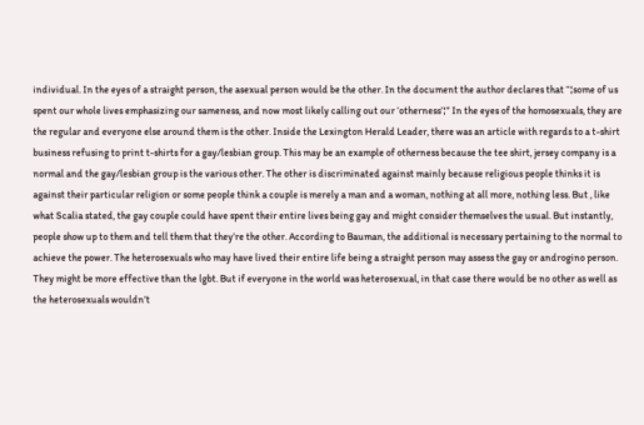individual. In the eyes of a straight person, the asexual person would be the other. In the document the author declares that “¦some of us spent our whole lives emphasizing our sameness, and now most likely calling out our ‘otherness’¦” In the eyes of the homosexuals, they are the regular and everyone else around them is the other. Inside the Lexington Herald Leader, there was an article with regards to a t-shirt business refusing to print t-shirts for a gay/lesbian group. This may be an example of otherness because the tee shirt, jersey company is a normal and the gay/lesbian group is the various other. The other is discriminated against mainly because religious people thinks it is against their particular religion or some people think a couple is merely a man and a woman, nothing at all more, nothing less. But , like what Scalia stated, the gay couple could have spent their entire lives being gay and might consider themselves the usual. But instantly, people show up to them and tell them that they’re the other. According to Bauman, the additional is necessary pertaining to the normal to achieve the power. The heterosexuals who may have lived their entire life being a straight person may assess the gay or androgino person. They might be more effective than the lgbt. But if everyone in the world was heterosexual, in that case there would be no other as well as the heterosexuals wouldn’t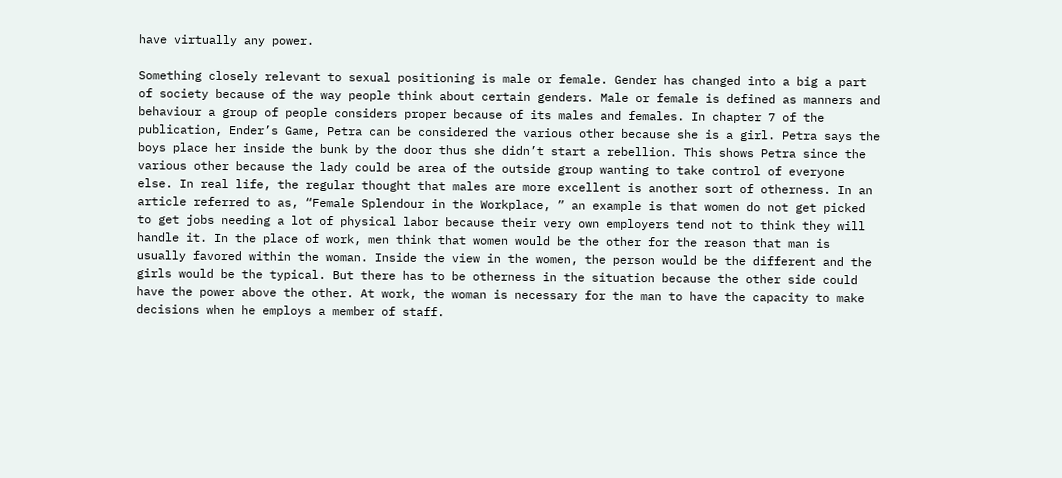have virtually any power.

Something closely relevant to sexual positioning is male or female. Gender has changed into a big a part of society because of the way people think about certain genders. Male or female is defined as manners and behaviour a group of people considers proper because of its males and females. In chapter 7 of the publication, Ender’s Game, Petra can be considered the various other because she is a girl. Petra says the boys place her inside the bunk by the door thus she didn’t start a rebellion. This shows Petra since the various other because the lady could be area of the outside group wanting to take control of everyone else. In real life, the regular thought that males are more excellent is another sort of otherness. In an article referred to as, “Female Splendour in the Workplace, ” an example is that women do not get picked to get jobs needing a lot of physical labor because their very own employers tend not to think they will handle it. In the place of work, men think that women would be the other for the reason that man is usually favored within the woman. Inside the view in the women, the person would be the different and the girls would be the typical. But there has to be otherness in the situation because the other side could have the power above the other. At work, the woman is necessary for the man to have the capacity to make decisions when he employs a member of staff.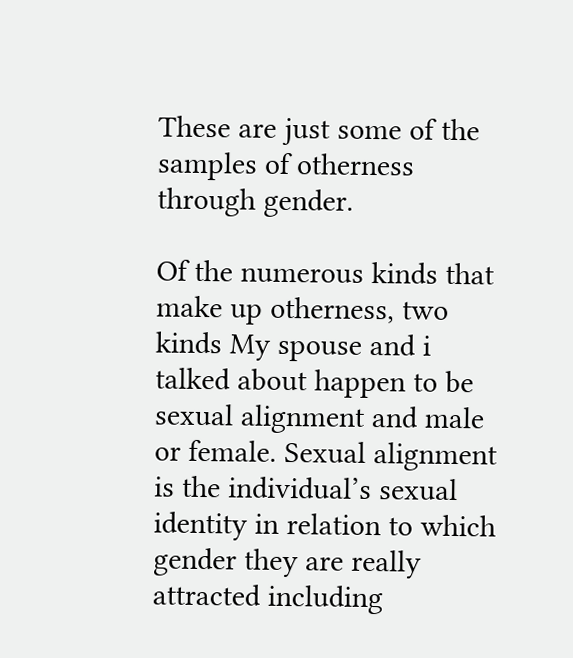These are just some of the samples of otherness through gender.

Of the numerous kinds that make up otherness, two kinds My spouse and i talked about happen to be sexual alignment and male or female. Sexual alignment is the individual’s sexual identity in relation to which gender they are really attracted including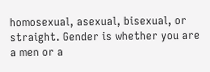homosexual, asexual, bisexual, or straight. Gender is whether you are a men or a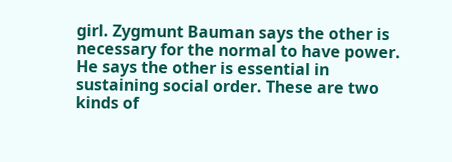girl. Zygmunt Bauman says the other is necessary for the normal to have power. He says the other is essential in sustaining social order. These are two kinds of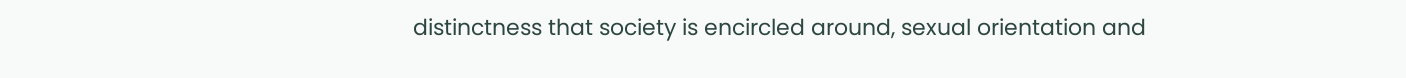distinctness that society is encircled around, sexual orientation and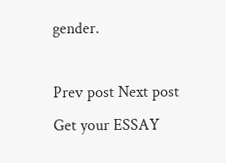gender.

Prev post Next post
Get your ESSAY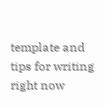template and tips for writing right now